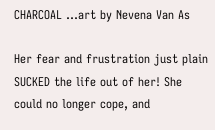CHARCOAL …art by Nevena Van As

Her fear and frustration just plain SUCKED the life out of her! She could no longer cope, and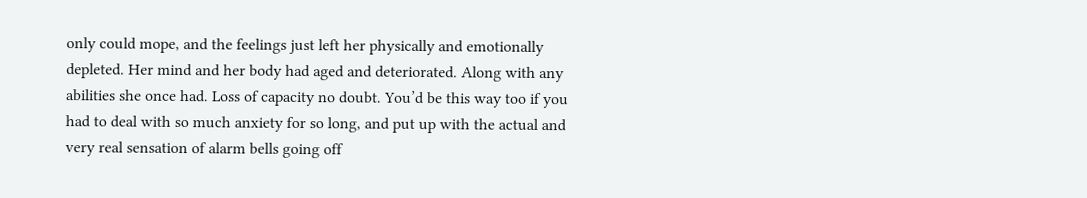only could mope, and the feelings just left her physically and emotionally depleted. Her mind and her body had aged and deteriorated. Along with any abilities she once had. Loss of capacity no doubt. You’d be this way too if you had to deal with so much anxiety for so long, and put up with the actual and very real sensation of alarm bells going off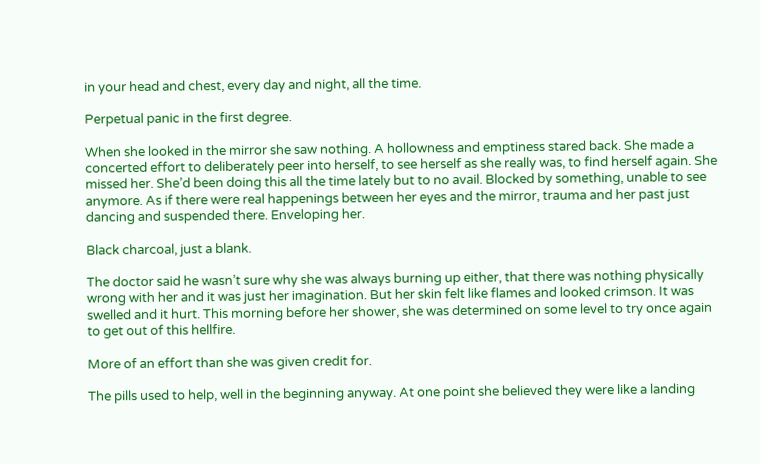in your head and chest, every day and night, all the time.

Perpetual panic in the first degree.

When she looked in the mirror she saw nothing. A hollowness and emptiness stared back. She made a concerted effort to deliberately peer into herself, to see herself as she really was, to find herself again. She missed her. She’d been doing this all the time lately but to no avail. Blocked by something, unable to see anymore. As if there were real happenings between her eyes and the mirror, trauma and her past just dancing and suspended there. Enveloping her.

Black charcoal, just a blank.

The doctor said he wasn’t sure why she was always burning up either, that there was nothing physically wrong with her and it was just her imagination. But her skin felt like flames and looked crimson. It was swelled and it hurt. This morning before her shower, she was determined on some level to try once again to get out of this hellfire.

More of an effort than she was given credit for.

The pills used to help, well in the beginning anyway. At one point she believed they were like a landing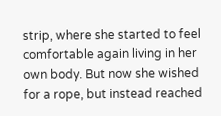strip, where she started to feel comfortable again living in her own body. But now she wished for a rope, but instead reached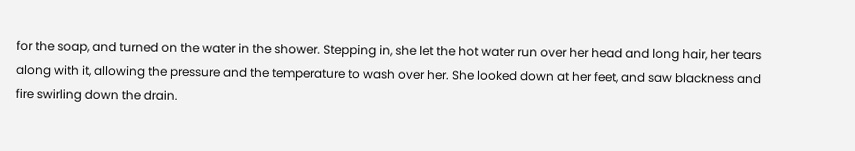for the soap, and turned on the water in the shower. Stepping in, she let the hot water run over her head and long hair, her tears along with it, allowing the pressure and the temperature to wash over her. She looked down at her feet, and saw blackness and fire swirling down the drain.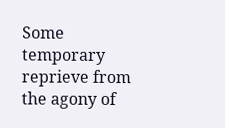Some temporary reprieve from the agony of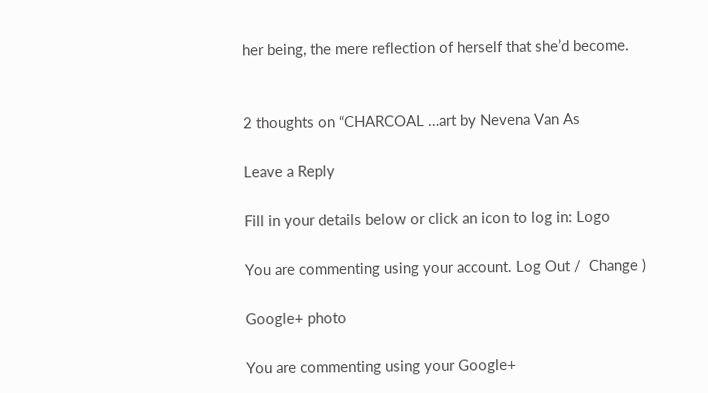her being, the mere reflection of herself that she’d become.


2 thoughts on “CHARCOAL …art by Nevena Van As

Leave a Reply

Fill in your details below or click an icon to log in: Logo

You are commenting using your account. Log Out /  Change )

Google+ photo

You are commenting using your Google+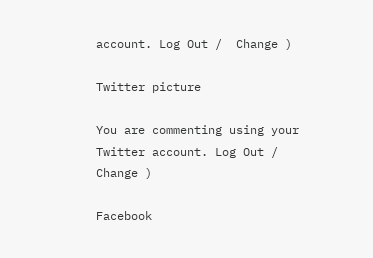account. Log Out /  Change )

Twitter picture

You are commenting using your Twitter account. Log Out /  Change )

Facebook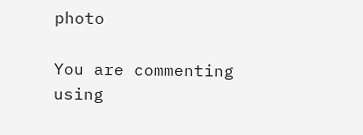photo

You are commenting using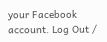your Facebook account. Log Out /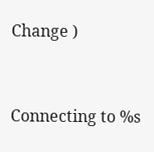Change )


Connecting to %s